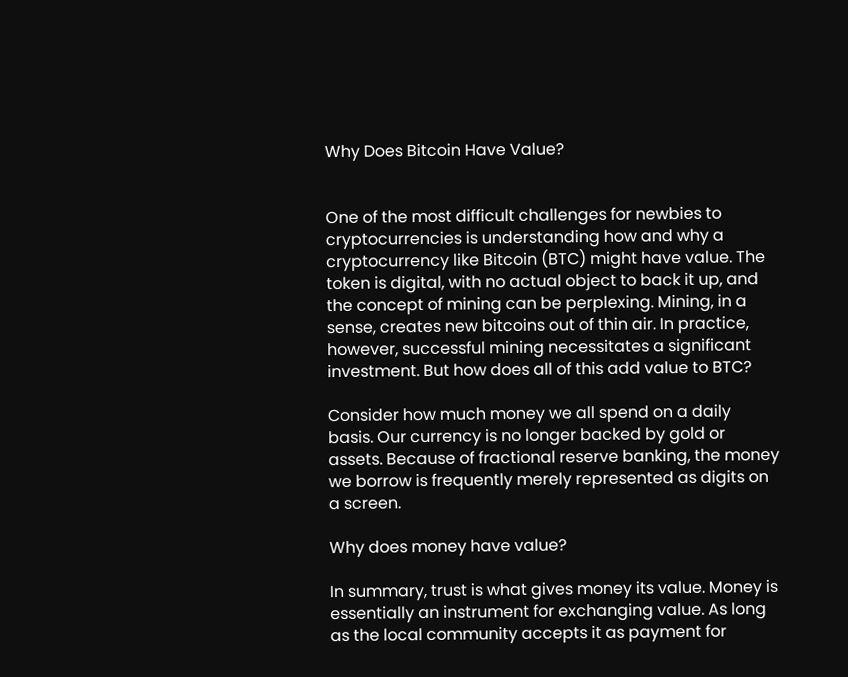Why Does Bitcoin Have Value?


One of the most difficult challenges for newbies to cryptocurrencies is understanding how and why a cryptocurrency like Bitcoin (BTC) might have value. The token is digital, with no actual object to back it up, and the concept of mining can be perplexing. Mining, in a sense, creates new bitcoins out of thin air. In practice, however, successful mining necessitates a significant investment. But how does all of this add value to BTC?

Consider how much money we all spend on a daily basis. Our currency is no longer backed by gold or assets. Because of fractional reserve banking, the money we borrow is frequently merely represented as digits on a screen.

Why does money have value?

In summary, trust is what gives money its value. Money is essentially an instrument for exchanging value. As long as the local community accepts it as payment for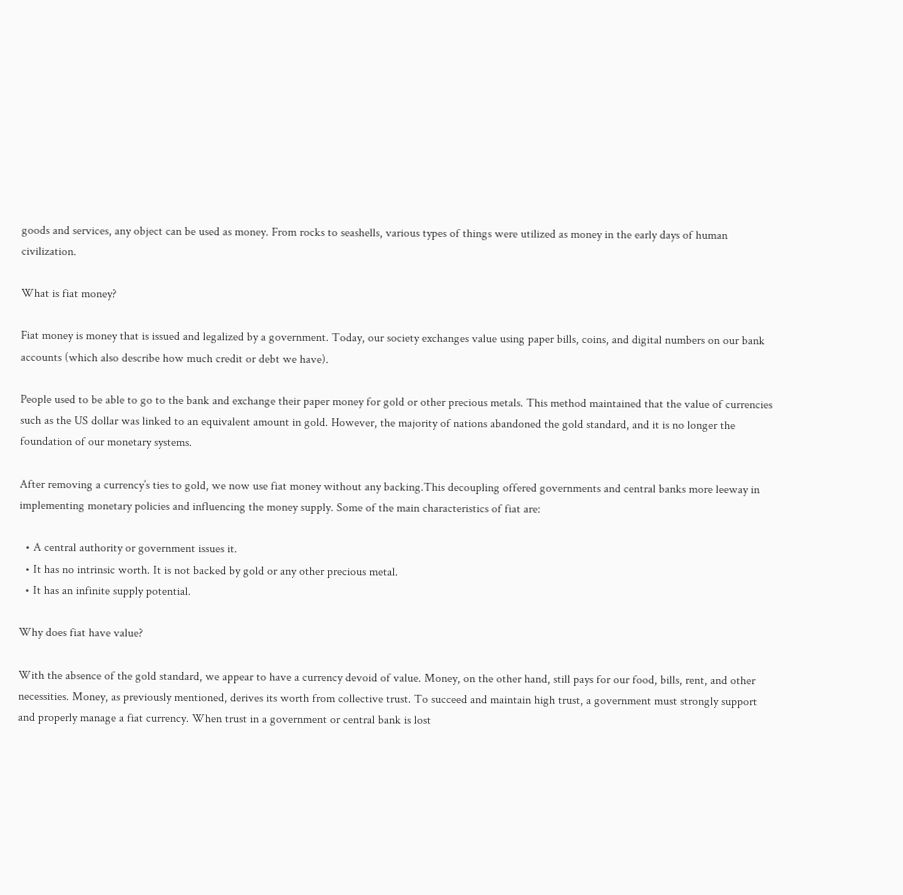goods and services, any object can be used as money. From rocks to seashells, various types of things were utilized as money in the early days of human civilization.

What is fiat money?

Fiat money is money that is issued and legalized by a government. Today, our society exchanges value using paper bills, coins, and digital numbers on our bank accounts (which also describe how much credit or debt we have).

People used to be able to go to the bank and exchange their paper money for gold or other precious metals. This method maintained that the value of currencies such as the US dollar was linked to an equivalent amount in gold. However, the majority of nations abandoned the gold standard, and it is no longer the foundation of our monetary systems.

After removing a currency’s ties to gold, we now use fiat money without any backing.This decoupling offered governments and central banks more leeway in implementing monetary policies and influencing the money supply. Some of the main characteristics of fiat are:

  • A central authority or government issues it.
  • It has no intrinsic worth. It is not backed by gold or any other precious metal.
  • It has an infinite supply potential.

Why does fiat have value?

With the absence of the gold standard, we appear to have a currency devoid of value. Money, on the other hand, still pays for our food, bills, rent, and other necessities. Money, as previously mentioned, derives its worth from collective trust. To succeed and maintain high trust, a government must strongly support and properly manage a fiat currency. When trust in a government or central bank is lost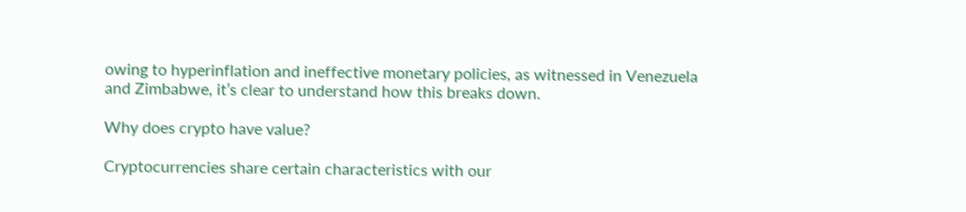owing to hyperinflation and ineffective monetary policies, as witnessed in Venezuela and Zimbabwe, it’s clear to understand how this breaks down.

Why does crypto have value?

Cryptocurrencies share certain characteristics with our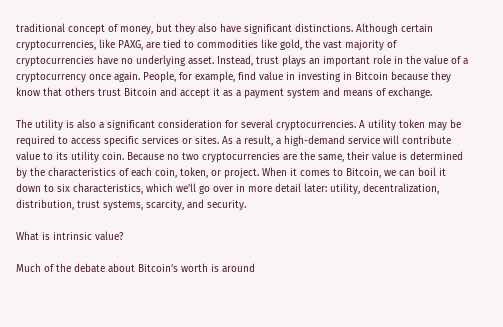traditional concept of money, but they also have significant distinctions. Although certain cryptocurrencies, like PAXG, are tied to commodities like gold, the vast majority of cryptocurrencies have no underlying asset. Instead, trust plays an important role in the value of a cryptocurrency once again. People, for example, find value in investing in Bitcoin because they know that others trust Bitcoin and accept it as a payment system and means of exchange.

The utility is also a significant consideration for several cryptocurrencies. A utility token may be required to access specific services or sites. As a result, a high-demand service will contribute value to its utility coin. Because no two cryptocurrencies are the same, their value is determined by the characteristics of each coin, token, or project. When it comes to Bitcoin, we can boil it down to six characteristics, which we’ll go over in more detail later: utility, decentralization, distribution, trust systems, scarcity, and security.

What is intrinsic value?

Much of the debate about Bitcoin’s worth is around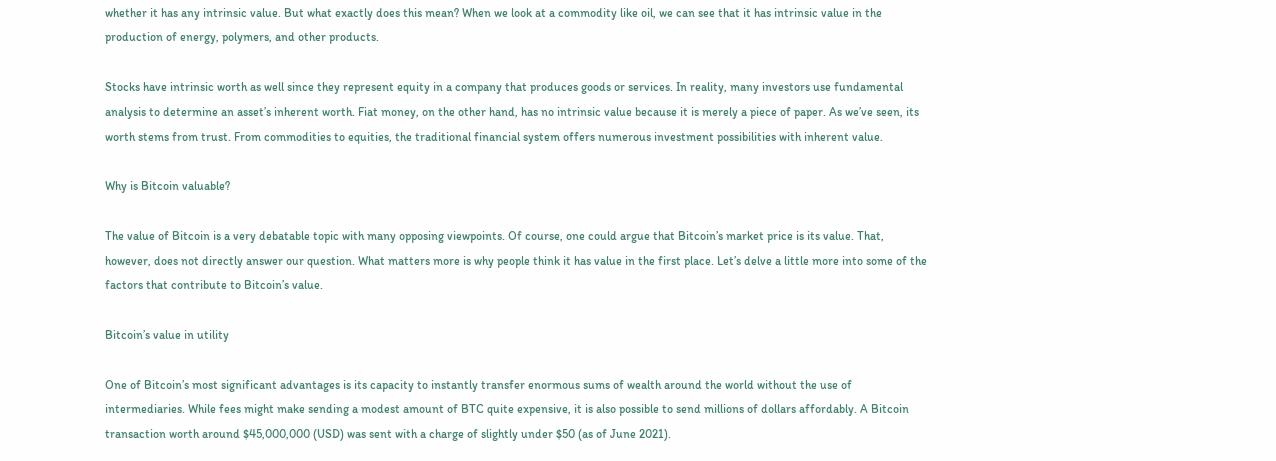whether it has any intrinsic value. But what exactly does this mean? When we look at a commodity like oil, we can see that it has intrinsic value in the production of energy, polymers, and other products.

Stocks have intrinsic worth as well since they represent equity in a company that produces goods or services. In reality, many investors use fundamental analysis to determine an asset’s inherent worth. Fiat money, on the other hand, has no intrinsic value because it is merely a piece of paper. As we’ve seen, its worth stems from trust. From commodities to equities, the traditional financial system offers numerous investment possibilities with inherent value.

Why is Bitcoin valuable?

The value of Bitcoin is a very debatable topic with many opposing viewpoints. Of course, one could argue that Bitcoin’s market price is its value. That, however, does not directly answer our question. What matters more is why people think it has value in the first place. Let’s delve a little more into some of the factors that contribute to Bitcoin’s value.

Bitcoin’s value in utility

One of Bitcoin’s most significant advantages is its capacity to instantly transfer enormous sums of wealth around the world without the use of intermediaries. While fees might make sending a modest amount of BTC quite expensive, it is also possible to send millions of dollars affordably. A Bitcoin transaction worth around $45,000,000 (USD) was sent with a charge of slightly under $50 (as of June 2021).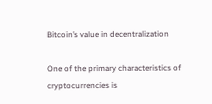Bitcoin’s value in decentralization

One of the primary characteristics of cryptocurrencies is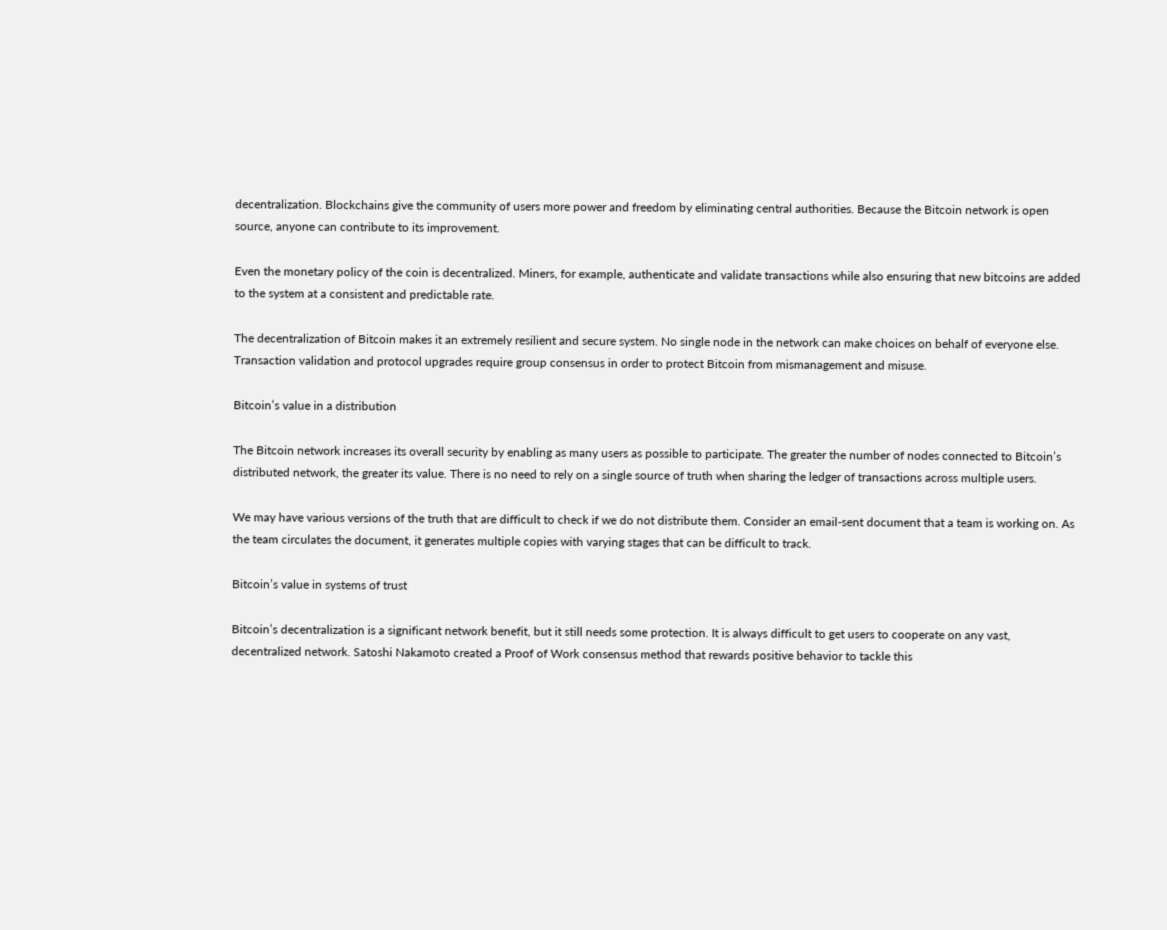decentralization. Blockchains give the community of users more power and freedom by eliminating central authorities. Because the Bitcoin network is open source, anyone can contribute to its improvement.

Even the monetary policy of the coin is decentralized. Miners, for example, authenticate and validate transactions while also ensuring that new bitcoins are added to the system at a consistent and predictable rate.

The decentralization of Bitcoin makes it an extremely resilient and secure system. No single node in the network can make choices on behalf of everyone else. Transaction validation and protocol upgrades require group consensus in order to protect Bitcoin from mismanagement and misuse.

Bitcoin’s value in a distribution

The Bitcoin network increases its overall security by enabling as many users as possible to participate. The greater the number of nodes connected to Bitcoin’s distributed network, the greater its value. There is no need to rely on a single source of truth when sharing the ledger of transactions across multiple users.

We may have various versions of the truth that are difficult to check if we do not distribute them. Consider an email-sent document that a team is working on. As the team circulates the document, it generates multiple copies with varying stages that can be difficult to track.

Bitcoin’s value in systems of trust

Bitcoin’s decentralization is a significant network benefit, but it still needs some protection. It is always difficult to get users to cooperate on any vast, decentralized network. Satoshi Nakamoto created a Proof of Work consensus method that rewards positive behavior to tackle this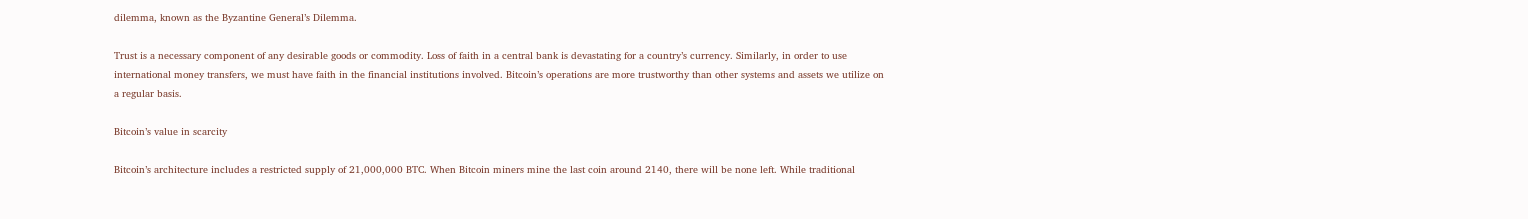dilemma, known as the Byzantine General’s Dilemma.

Trust is a necessary component of any desirable goods or commodity. Loss of faith in a central bank is devastating for a country’s currency. Similarly, in order to use international money transfers, we must have faith in the financial institutions involved. Bitcoin’s operations are more trustworthy than other systems and assets we utilize on a regular basis.

Bitcoin’s value in scarcity

Bitcoin’s architecture includes a restricted supply of 21,000,000 BTC. When Bitcoin miners mine the last coin around 2140, there will be none left. While traditional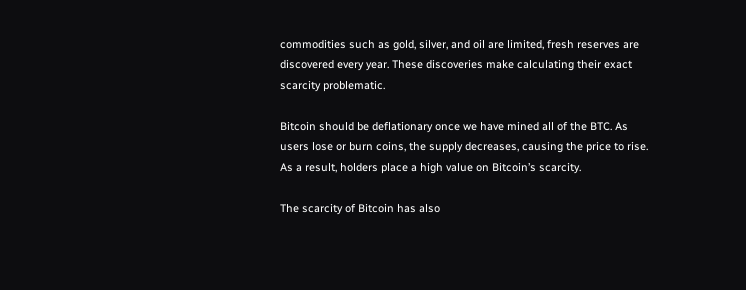commodities such as gold, silver, and oil are limited, fresh reserves are discovered every year. These discoveries make calculating their exact scarcity problematic.

Bitcoin should be deflationary once we have mined all of the BTC. As users lose or burn coins, the supply decreases, causing the price to rise. As a result, holders place a high value on Bitcoin’s scarcity.

The scarcity of Bitcoin has also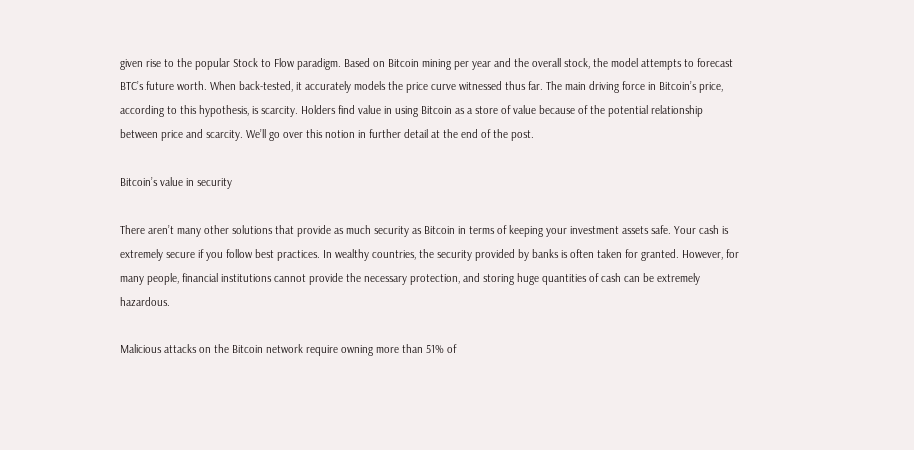given rise to the popular Stock to Flow paradigm. Based on Bitcoin mining per year and the overall stock, the model attempts to forecast BTC’s future worth. When back-tested, it accurately models the price curve witnessed thus far. The main driving force in Bitcoin’s price, according to this hypothesis, is scarcity. Holders find value in using Bitcoin as a store of value because of the potential relationship between price and scarcity. We’ll go over this notion in further detail at the end of the post.

Bitcoin’s value in security

There aren’t many other solutions that provide as much security as Bitcoin in terms of keeping your investment assets safe. Your cash is extremely secure if you follow best practices. In wealthy countries, the security provided by banks is often taken for granted. However, for many people, financial institutions cannot provide the necessary protection, and storing huge quantities of cash can be extremely hazardous.

Malicious attacks on the Bitcoin network require owning more than 51% of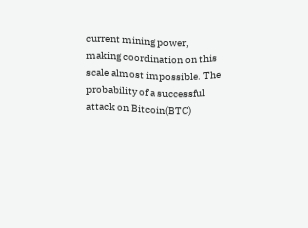current mining power, making coordination on this scale almost impossible. The probability of a successful attack on Bitcoin(BTC)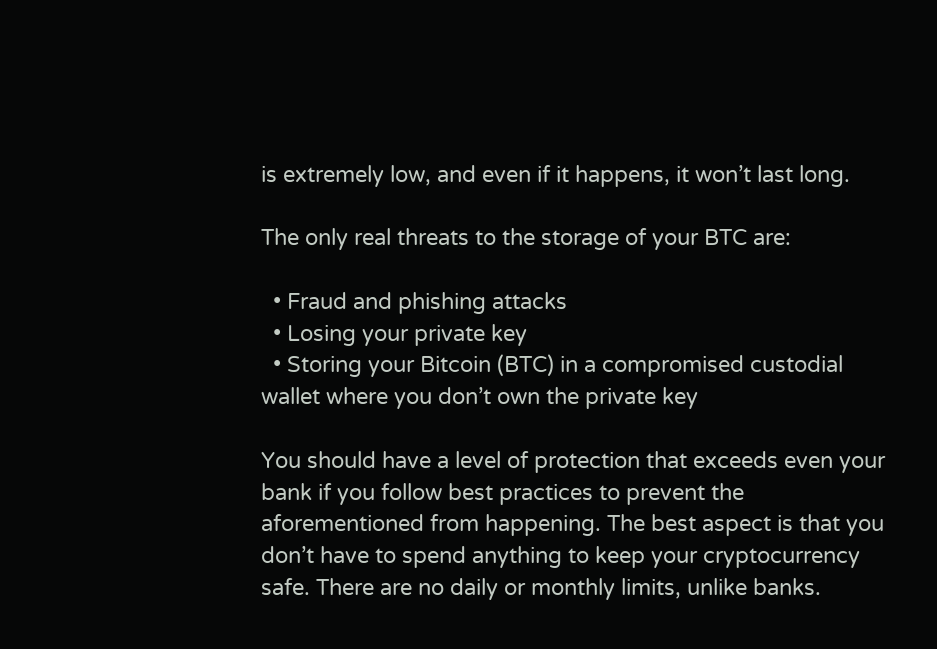is extremely low, and even if it happens, it won’t last long.

The only real threats to the storage of your BTC are:

  • Fraud and phishing attacks
  • Losing your private key
  • Storing your Bitcoin (BTC) in a compromised custodial wallet where you don’t own the private key

You should have a level of protection that exceeds even your bank if you follow best practices to prevent the aforementioned from happening. The best aspect is that you don’t have to spend anything to keep your cryptocurrency safe. There are no daily or monthly limits, unlike banks.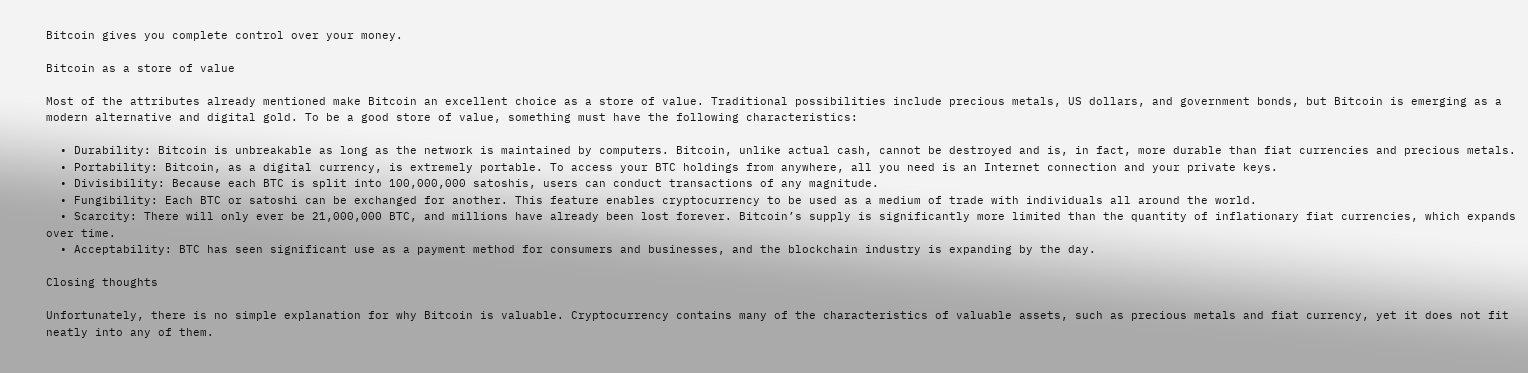Bitcoin gives you complete control over your money.

Bitcoin as a store of value

Most of the attributes already mentioned make Bitcoin an excellent choice as a store of value. Traditional possibilities include precious metals, US dollars, and government bonds, but Bitcoin is emerging as a modern alternative and digital gold. To be a good store of value, something must have the following characteristics:

  • Durability: Bitcoin is unbreakable as long as the network is maintained by computers. Bitcoin, unlike actual cash, cannot be destroyed and is, in fact, more durable than fiat currencies and precious metals.
  • Portability: Bitcoin, as a digital currency, is extremely portable. To access your BTC holdings from anywhere, all you need is an Internet connection and your private keys.
  • Divisibility: Because each BTC is split into 100,000,000 satoshis, users can conduct transactions of any magnitude.
  • Fungibility: Each BTC or satoshi can be exchanged for another. This feature enables cryptocurrency to be used as a medium of trade with individuals all around the world.
  • Scarcity: There will only ever be 21,000,000 BTC, and millions have already been lost forever. Bitcoin’s supply is significantly more limited than the quantity of inflationary fiat currencies, which expands over time.
  • Acceptability: BTC has seen significant use as a payment method for consumers and businesses, and the blockchain industry is expanding by the day.

Closing thoughts

Unfortunately, there is no simple explanation for why Bitcoin is valuable. Cryptocurrency contains many of the characteristics of valuable assets, such as precious metals and fiat currency, yet it does not fit neatly into any of them.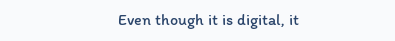Even though it is digital, it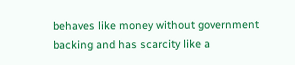behaves like money without government backing and has scarcity like a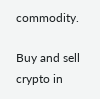commodity.

Buy and sell crypto in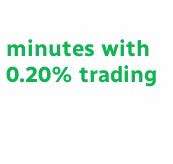minutes with 0.20% trading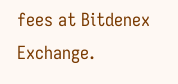fees at Bitdenex  Exchange.